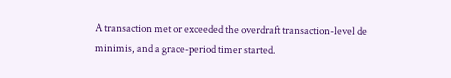A transaction met or exceeded the overdraft transaction-level de minimis, and a grace-period timer started.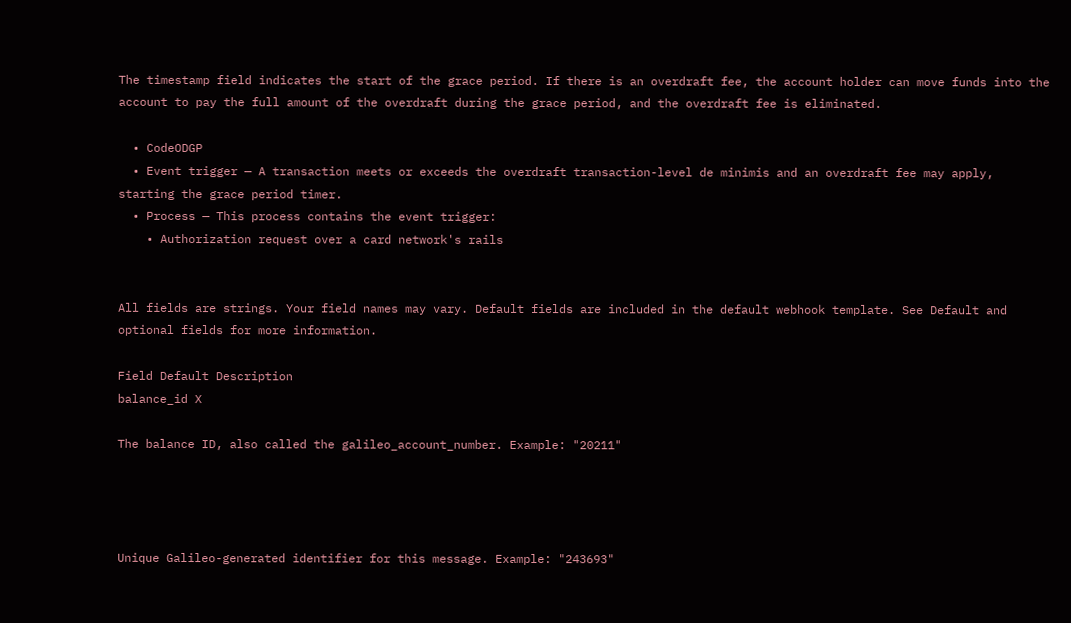The timestamp field indicates the start of the grace period. If there is an overdraft fee, the account holder can move funds into the account to pay the full amount of the overdraft during the grace period, and the overdraft fee is eliminated.

  • CodeODGP
  • Event trigger — A transaction meets or exceeds the overdraft transaction-level de minimis and an overdraft fee may apply, starting the grace period timer.
  • Process — This process contains the event trigger:
    • Authorization request over a card network's rails


All fields are strings. Your field names may vary. Default fields are included in the default webhook template. See Default and optional fields for more information.

Field Default Description
balance_id X

The balance ID, also called the galileo_account_number. Example: "20211"




Unique Galileo-generated identifier for this message. Example: "243693"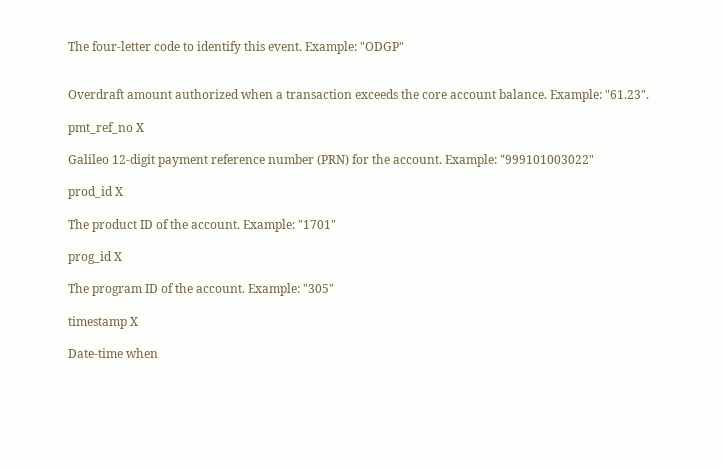The four-letter code to identify this event. Example: "ODGP"


Overdraft amount authorized when a transaction exceeds the core account balance. Example: "61.23".

pmt_ref_no X

Galileo 12-digit payment reference number (PRN) for the account. Example: "999101003022"

prod_id X

The product ID of the account. Example: "1701"

prog_id X

The program ID of the account. Example: "305"

timestamp X

Date-time when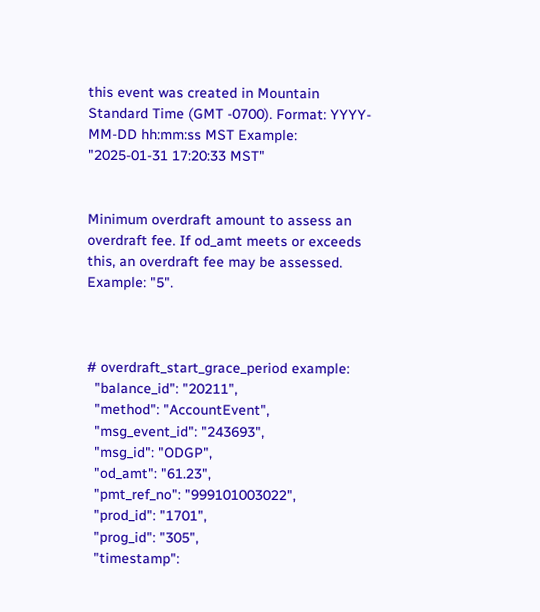this event was created in Mountain Standard Time (GMT -0700). Format: YYYY-MM-DD hh:mm:ss MST Example: "2025-01-31 17:20:33 MST"


Minimum overdraft amount to assess an overdraft fee. If od_amt meets or exceeds this, an overdraft fee may be assessed. Example: "5".



# overdraft_start_grace_period example:
  "balance_id": "20211",
  "method": "AccountEvent",
  "msg_event_id": "243693",
  "msg_id": "ODGP",
  "od_amt": "61.23",
  "pmt_ref_no": "999101003022",
  "prod_id": "1701",
  "prog_id": "305",
  "timestamp":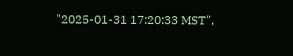"2025-01-31 17:20:33 MST",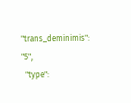"trans_deminimis": "5",
  "type":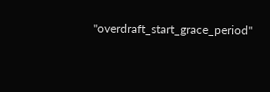"overdraft_start_grace_period"